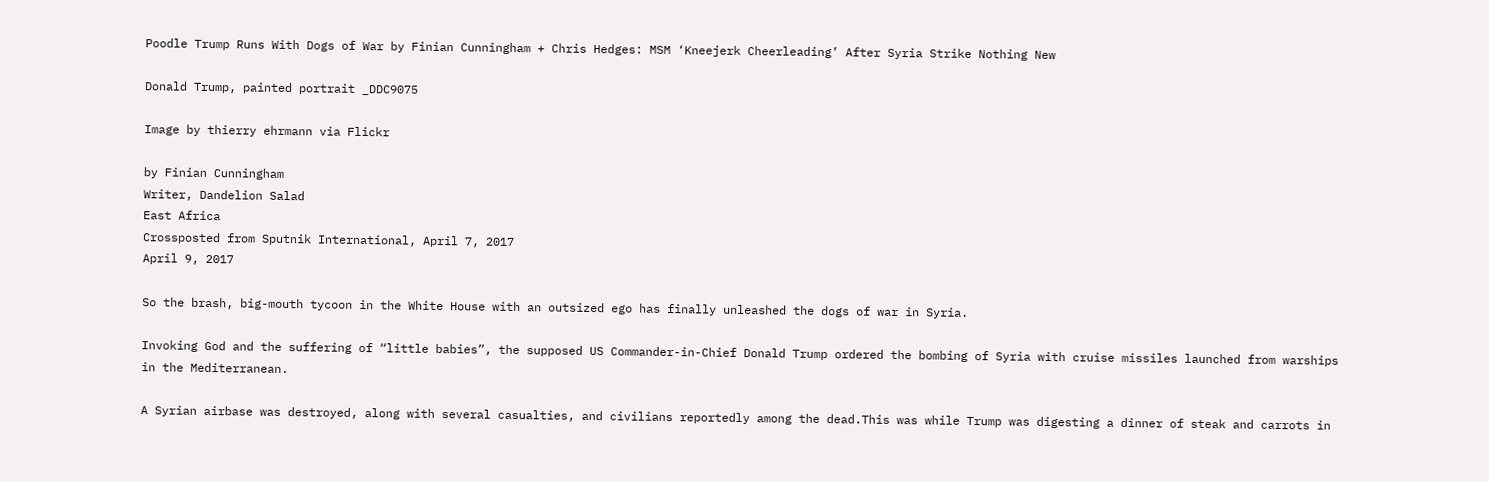Poodle Trump Runs With Dogs of War by Finian Cunningham + Chris Hedges: MSM ‘Kneejerk Cheerleading’ After Syria Strike Nothing New

Donald Trump, painted portrait _DDC9075

Image by thierry ehrmann via Flickr

by Finian Cunningham
Writer, Dandelion Salad
East Africa
Crossposted from Sputnik International, April 7, 2017
April 9, 2017

So the brash, big-mouth tycoon in the White House with an outsized ego has finally unleashed the dogs of war in Syria.

Invoking God and the suffering of “little babies”, the supposed US Commander-in-Chief Donald Trump ordered the bombing of Syria with cruise missiles launched from warships in the Mediterranean.

A Syrian airbase was destroyed, along with several casualties, and civilians reportedly among the dead.This was while Trump was digesting a dinner of steak and carrots in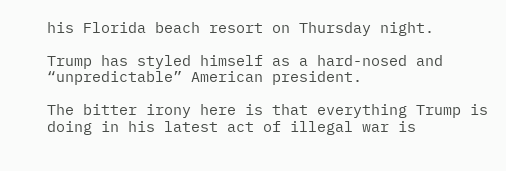his Florida beach resort on Thursday night.

Trump has styled himself as a hard-nosed and “unpredictable” American president.

The bitter irony here is that everything Trump is doing in his latest act of illegal war is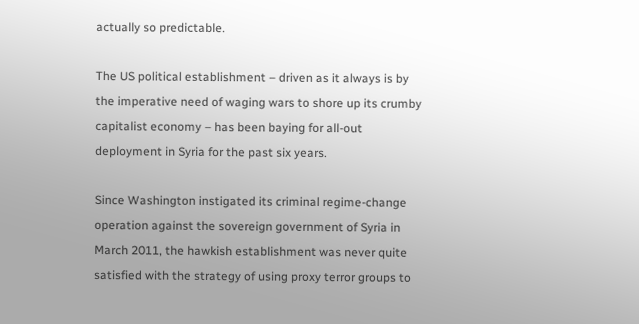actually so predictable.

The US political establishment – driven as it always is by the imperative need of waging wars to shore up its crumby capitalist economy – has been baying for all-out deployment in Syria for the past six years.

Since Washington instigated its criminal regime-change operation against the sovereign government of Syria in March 2011, the hawkish establishment was never quite satisfied with the strategy of using proxy terror groups to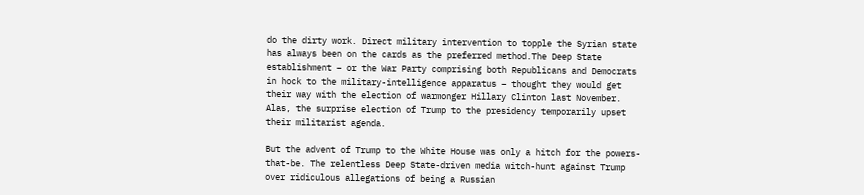do the dirty work. Direct military intervention to topple the Syrian state has always been on the cards as the preferred method.The Deep State establishment – or the War Party comprising both Republicans and Democrats in hock to the military-intelligence apparatus – thought they would get their way with the election of warmonger Hillary Clinton last November. Alas, the surprise election of Trump to the presidency temporarily upset their militarist agenda.

But the advent of Trump to the White House was only a hitch for the powers-that-be. The relentless Deep State-driven media witch-hunt against Trump over ridiculous allegations of being a Russian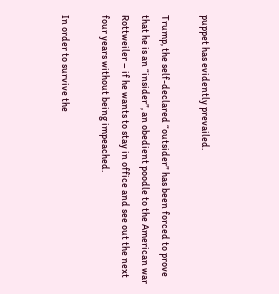puppet has evidently prevailed.

Trump, the self-declared “outsider” has been forced to prove that he is an “insider”, an obedient poodle to the American war Rottweiler – if he wants to stay in office and see out the next four years without being impeached.

In order to survive the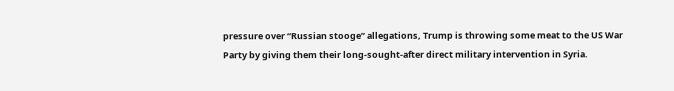pressure over “Russian stooge” allegations, Trump is throwing some meat to the US War Party by giving them their long-sought-after direct military intervention in Syria.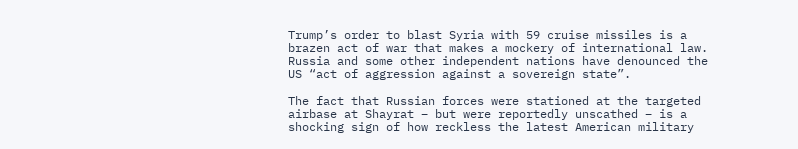Trump’s order to blast Syria with 59 cruise missiles is a brazen act of war that makes a mockery of international law. Russia and some other independent nations have denounced the US “act of aggression against a sovereign state”.

The fact that Russian forces were stationed at the targeted airbase at Shayrat – but were reportedly unscathed – is a shocking sign of how reckless the latest American military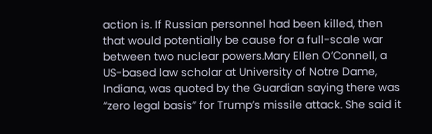action is. If Russian personnel had been killed, then that would potentially be cause for a full-scale war between two nuclear powers.Mary Ellen O’Connell, a US-based law scholar at University of Notre Dame, Indiana, was quoted by the Guardian saying there was “zero legal basis” for Trump’s missile attack. She said it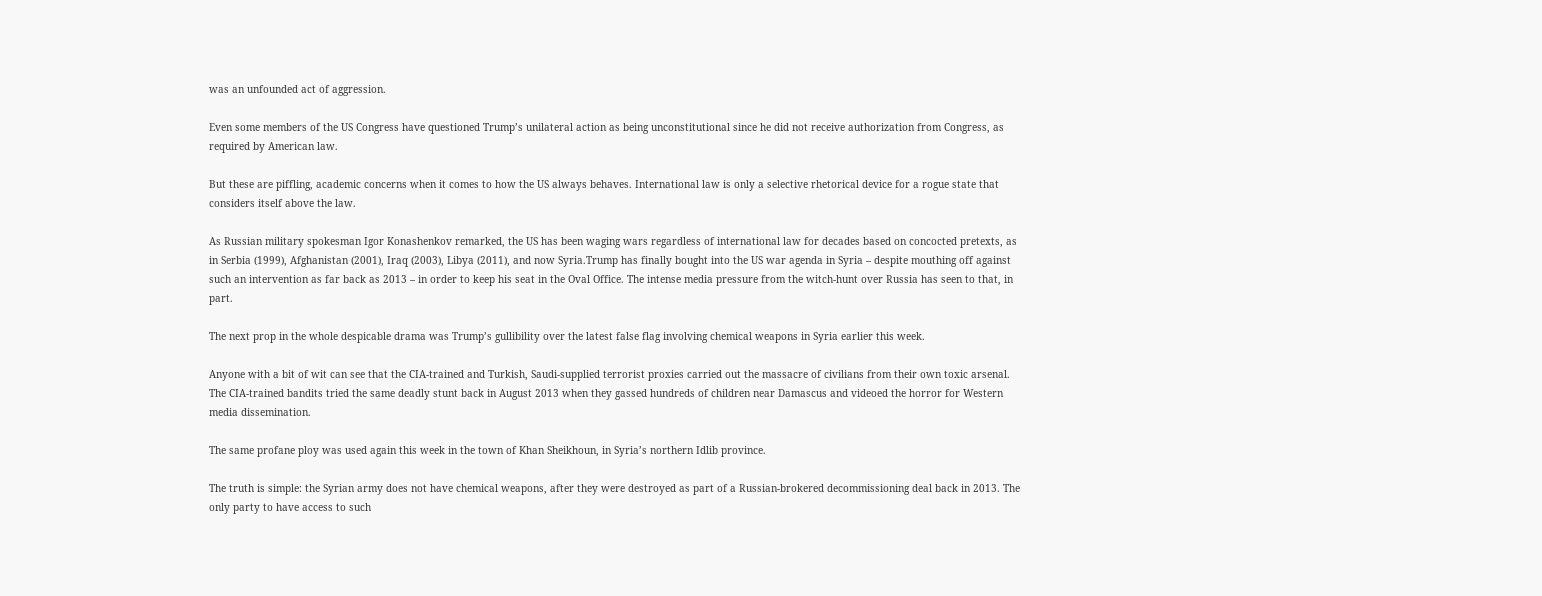was an unfounded act of aggression.

Even some members of the US Congress have questioned Trump’s unilateral action as being unconstitutional since he did not receive authorization from Congress, as required by American law.

But these are piffling, academic concerns when it comes to how the US always behaves. International law is only a selective rhetorical device for a rogue state that considers itself above the law.

As Russian military spokesman Igor Konashenkov remarked, the US has been waging wars regardless of international law for decades based on concocted pretexts, as in Serbia (1999), Afghanistan (2001), Iraq (2003), Libya (2011), and now Syria.Trump has finally bought into the US war agenda in Syria – despite mouthing off against such an intervention as far back as 2013 – in order to keep his seat in the Oval Office. The intense media pressure from the witch-hunt over Russia has seen to that, in part.

The next prop in the whole despicable drama was Trump’s gullibility over the latest false flag involving chemical weapons in Syria earlier this week.

Anyone with a bit of wit can see that the CIA-trained and Turkish, Saudi-supplied terrorist proxies carried out the massacre of civilians from their own toxic arsenal. The CIA-trained bandits tried the same deadly stunt back in August 2013 when they gassed hundreds of children near Damascus and videoed the horror for Western media dissemination.

The same profane ploy was used again this week in the town of Khan Sheikhoun, in Syria’s northern Idlib province.

The truth is simple: the Syrian army does not have chemical weapons, after they were destroyed as part of a Russian-brokered decommissioning deal back in 2013. The only party to have access to such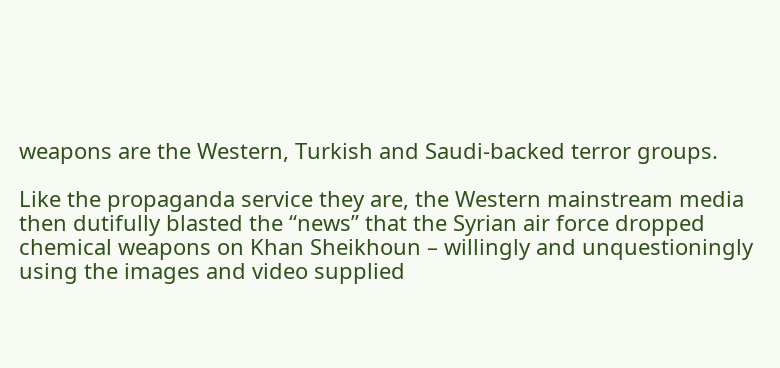weapons are the Western, Turkish and Saudi-backed terror groups.

Like the propaganda service they are, the Western mainstream media then dutifully blasted the “news” that the Syrian air force dropped chemical weapons on Khan Sheikhoun – willingly and unquestioningly using the images and video supplied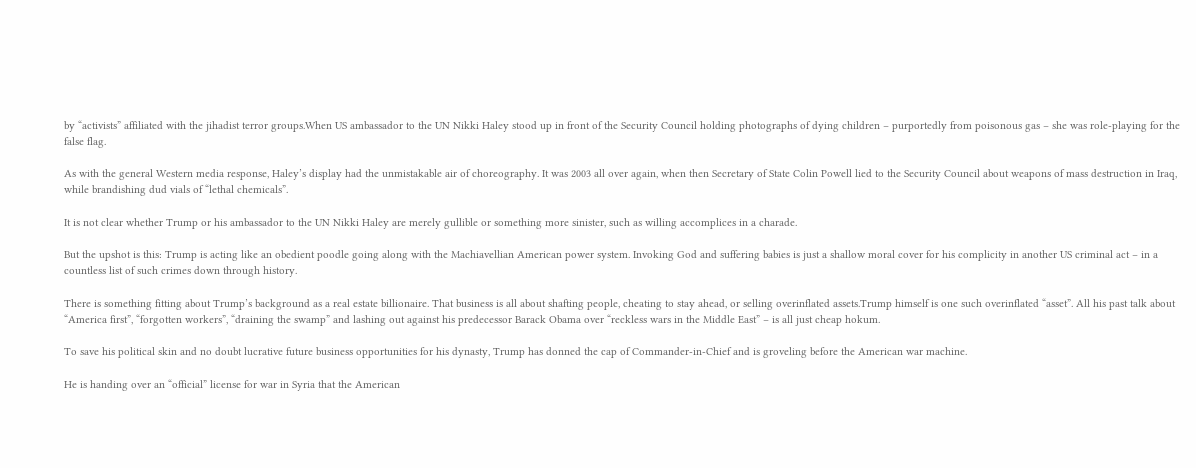by “activists” affiliated with the jihadist terror groups.When US ambassador to the UN Nikki Haley stood up in front of the Security Council holding photographs of dying children – purportedly from poisonous gas – she was role-playing for the false flag.

As with the general Western media response, Haley’s display had the unmistakable air of choreography. It was 2003 all over again, when then Secretary of State Colin Powell lied to the Security Council about weapons of mass destruction in Iraq, while brandishing dud vials of “lethal chemicals”.

It is not clear whether Trump or his ambassador to the UN Nikki Haley are merely gullible or something more sinister, such as willing accomplices in a charade.

But the upshot is this: Trump is acting like an obedient poodle going along with the Machiavellian American power system. Invoking God and suffering babies is just a shallow moral cover for his complicity in another US criminal act – in a countless list of such crimes down through history.

There is something fitting about Trump’s background as a real estate billionaire. That business is all about shafting people, cheating to stay ahead, or selling overinflated assets.Trump himself is one such overinflated “asset”. All his past talk about “America first”, “forgotten workers”, “draining the swamp” and lashing out against his predecessor Barack Obama over “reckless wars in the Middle East” – is all just cheap hokum.

To save his political skin and no doubt lucrative future business opportunities for his dynasty, Trump has donned the cap of Commander-in-Chief and is groveling before the American war machine.

He is handing over an “official” license for war in Syria that the American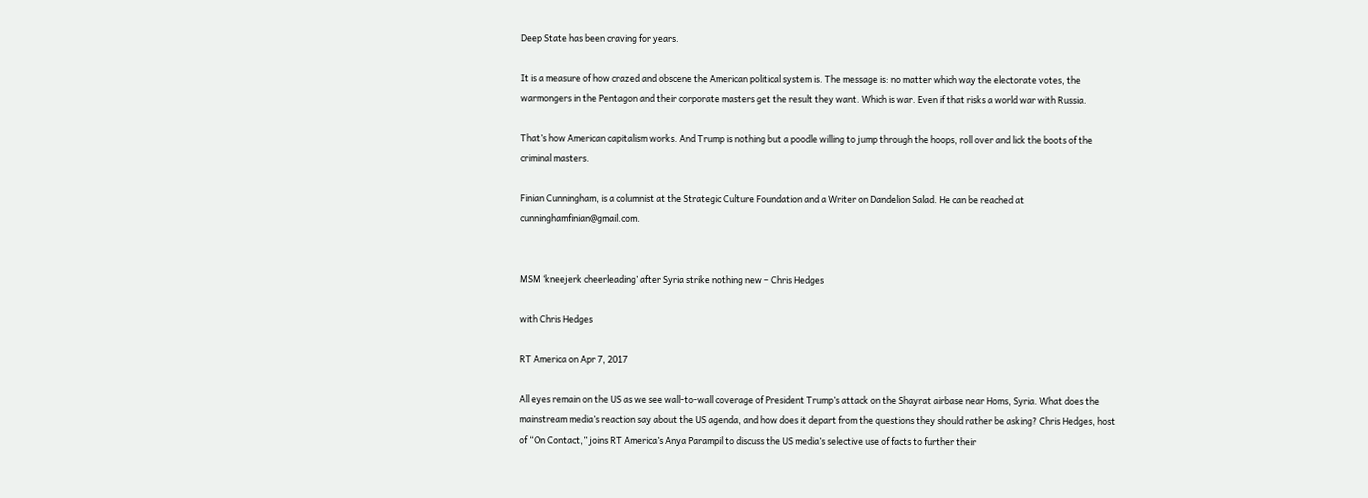Deep State has been craving for years.

It is a measure of how crazed and obscene the American political system is. The message is: no matter which way the electorate votes, the warmongers in the Pentagon and their corporate masters get the result they want. Which is war. Even if that risks a world war with Russia.

That’s how American capitalism works. And Trump is nothing but a poodle willing to jump through the hoops, roll over and lick the boots of the criminal masters.

Finian Cunningham, is a columnist at the Strategic Culture Foundation and a Writer on Dandelion Salad. He can be reached at cunninghamfinian@gmail.com.


MSM ‘kneejerk cheerleading’ after Syria strike nothing new – Chris Hedges

with Chris Hedges

RT America on Apr 7, 2017

All eyes remain on the US as we see wall-to-wall coverage of President Trump’s attack on the Shayrat airbase near Homs, Syria. What does the mainstream media’s reaction say about the US agenda, and how does it depart from the questions they should rather be asking? Chris Hedges, host of “On Contact,” joins RT America’s Anya Parampil to discuss the US media’s selective use of facts to further their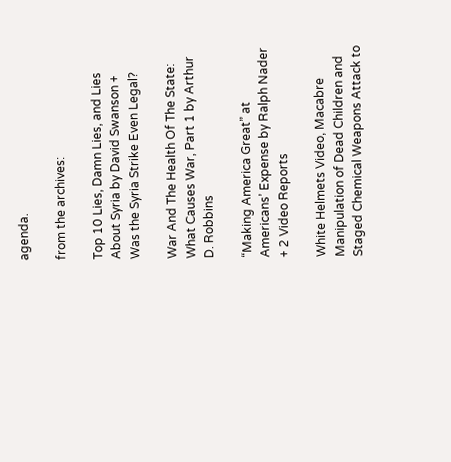agenda.

from the archives:

Top 10 Lies, Damn Lies, and Lies About Syria by David Swanson + Was the Syria Strike Even Legal?

War And The Health Of The State: What Causes War, Part 1 by Arthur D. Robbins

“Making America Great” at Americans’ Expense by Ralph Nader + 2 Video Reports

White Helmets Video, Macabre Manipulation of Dead Children and Staged Chemical Weapons Attack to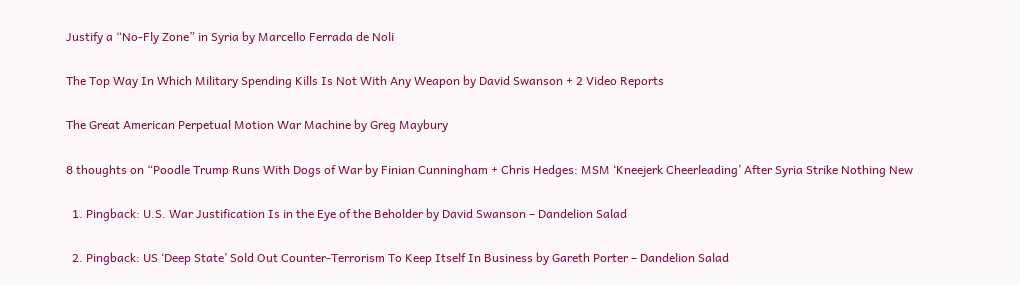Justify a “No-Fly Zone” in Syria by Marcello Ferrada de Noli

The Top Way In Which Military Spending Kills Is Not With Any Weapon by David Swanson + 2 Video Reports

The Great American Perpetual Motion War Machine by Greg Maybury

8 thoughts on “Poodle Trump Runs With Dogs of War by Finian Cunningham + Chris Hedges: MSM ‘Kneejerk Cheerleading’ After Syria Strike Nothing New

  1. Pingback: U.S. War Justification Is in the Eye of the Beholder by David Swanson – Dandelion Salad

  2. Pingback: US ‘Deep State’ Sold Out Counter-Terrorism To Keep Itself In Business by Gareth Porter – Dandelion Salad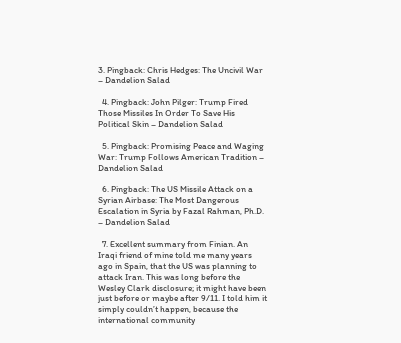3. Pingback: Chris Hedges: The Uncivil War – Dandelion Salad

  4. Pingback: John Pilger: Trump Fired Those Missiles In Order To Save His Political Skin – Dandelion Salad

  5. Pingback: Promising Peace and Waging War: Trump Follows American Tradition – Dandelion Salad

  6. Pingback: The US Missile Attack on a Syrian Airbase: The Most Dangerous Escalation in Syria by Fazal Rahman, Ph.D. – Dandelion Salad

  7. Excellent summary from Finian. An Iraqi friend of mine told me many years ago in Spain, that the US was planning to attack Iran. This was long before the Wesley Clark disclosure; it might have been just before or maybe after 9/11. I told him it simply couldn’t happen, because the international community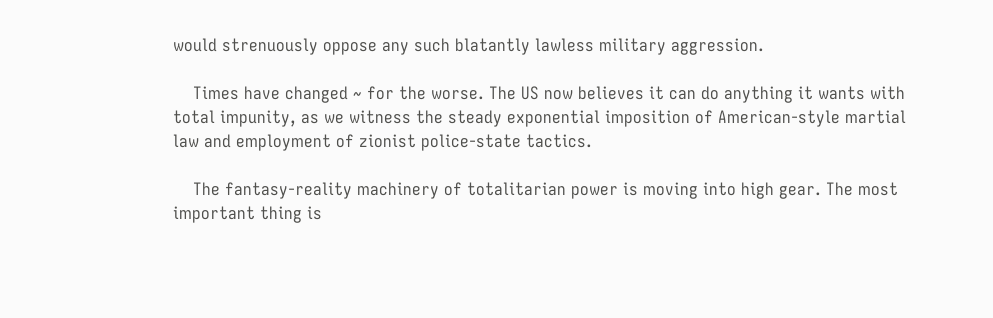would strenuously oppose any such blatantly lawless military aggression.

    Times have changed ~ for the worse. The US now believes it can do anything it wants with total impunity, as we witness the steady exponential imposition of American-style martial law and employment of zionist police-state tactics.

    The fantasy-reality machinery of totalitarian power is moving into high gear. The most important thing is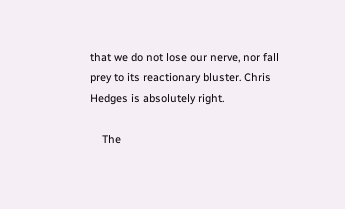that we do not lose our nerve, nor fall prey to its reactionary bluster. Chris Hedges is absolutely right.

    The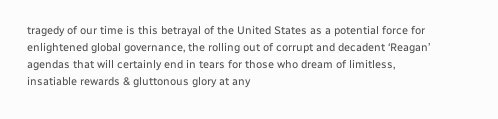tragedy of our time is this betrayal of the United States as a potential force for enlightened global governance, the rolling out of corrupt and decadent ‘Reagan’ agendas that will certainly end in tears for those who dream of limitless, insatiable rewards & gluttonous glory at any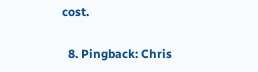cost.

  8. Pingback: Chris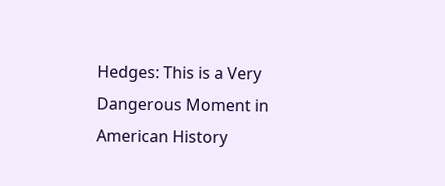Hedges: This is a Very Dangerous Moment in American History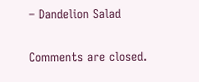– Dandelion Salad

Comments are closed.